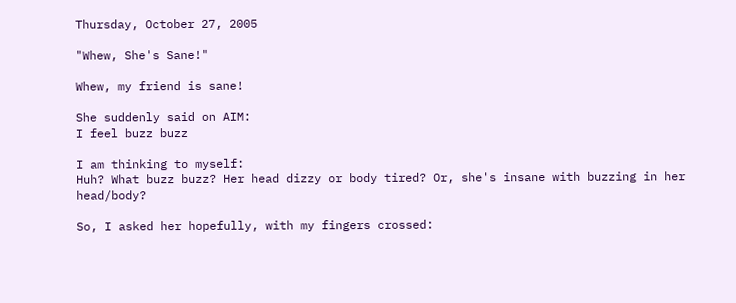Thursday, October 27, 2005

"Whew, She's Sane!"

Whew, my friend is sane!

She suddenly said on AIM:
I feel buzz buzz

I am thinking to myself:
Huh? What buzz buzz? Her head dizzy or body tired? Or, she's insane with buzzing in her head/body?

So, I asked her hopefully, with my fingers crossed: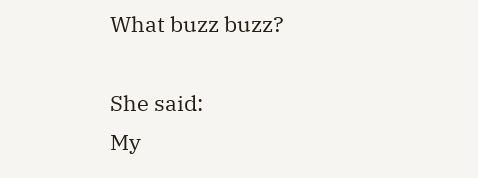What buzz buzz?

She said:
My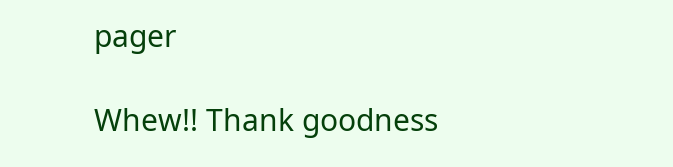pager

Whew!! Thank goodness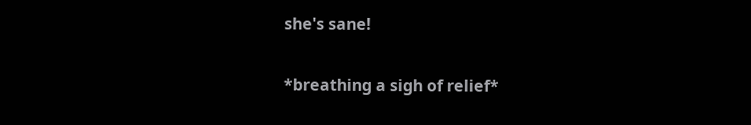she's sane!

*breathing a sigh of relief*